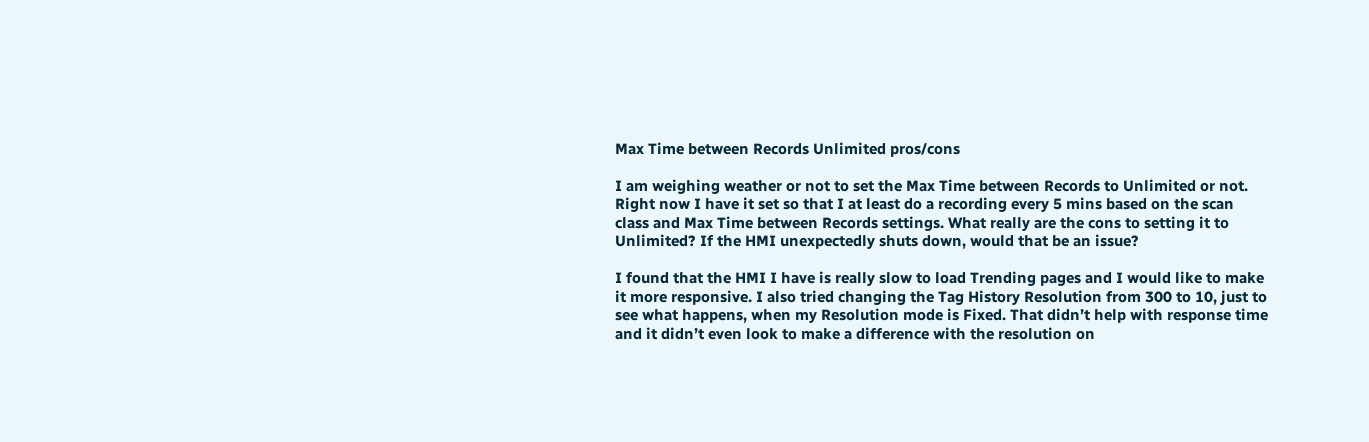Max Time between Records Unlimited pros/cons

I am weighing weather or not to set the Max Time between Records to Unlimited or not. Right now I have it set so that I at least do a recording every 5 mins based on the scan class and Max Time between Records settings. What really are the cons to setting it to Unlimited? If the HMI unexpectedly shuts down, would that be an issue?

I found that the HMI I have is really slow to load Trending pages and I would like to make it more responsive. I also tried changing the Tag History Resolution from 300 to 10, just to see what happens, when my Resolution mode is Fixed. That didn’t help with response time and it didn’t even look to make a difference with the resolution on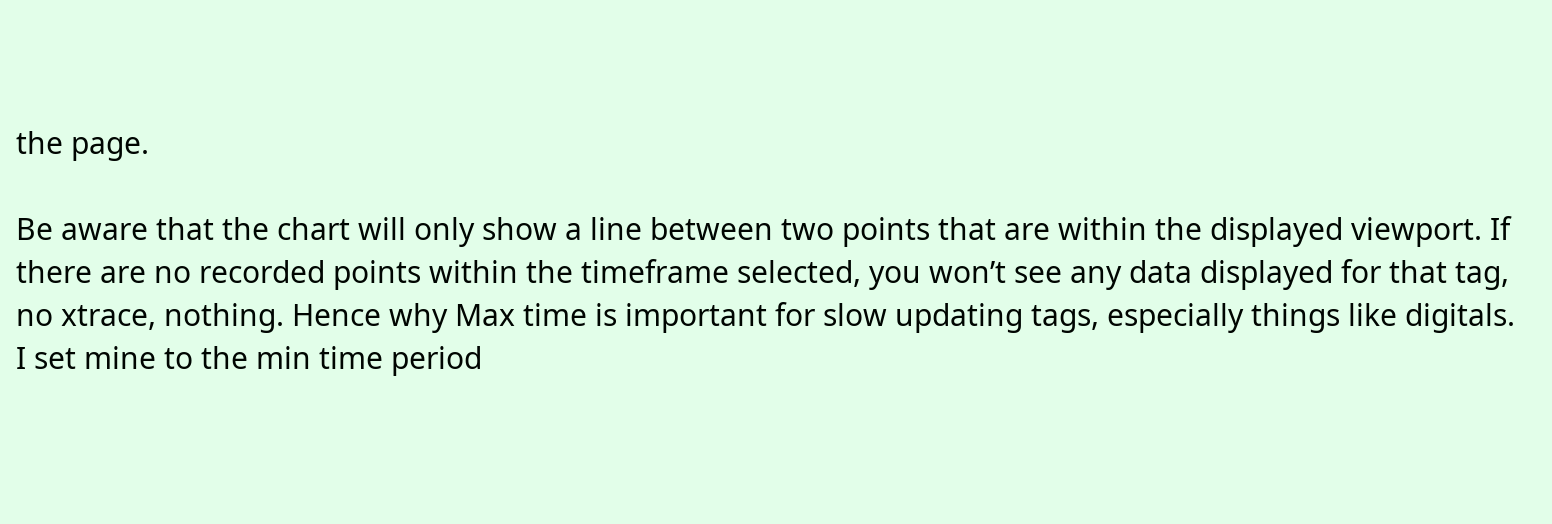the page.

Be aware that the chart will only show a line between two points that are within the displayed viewport. If there are no recorded points within the timeframe selected, you won’t see any data displayed for that tag, no xtrace, nothing. Hence why Max time is important for slow updating tags, especially things like digitals.
I set mine to the min time period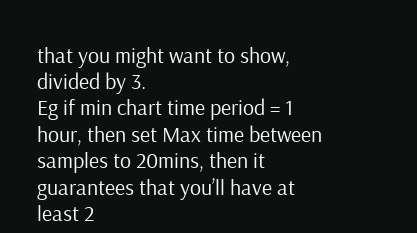that you might want to show, divided by 3.
Eg if min chart time period = 1 hour, then set Max time between samples to 20mins, then it guarantees that you’ll have at least 2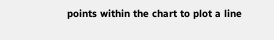points within the chart to plot a line